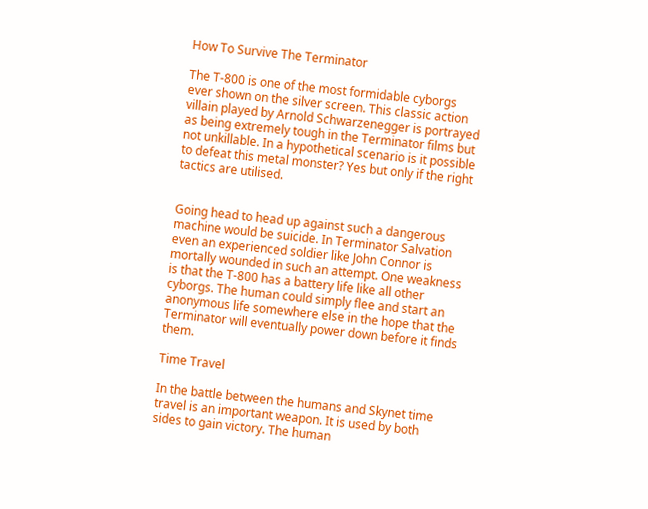How To Survive The Terminator

The T-800 is one of the most formidable cyborgs ever shown on the silver screen. This classic action villain played by Arnold Schwarzenegger is portrayed as being extremely tough in the Terminator films but not unkillable. In a hypothetical scenario is it possible to defeat this metal monster? Yes but only if the right tactics are utilised.


Going head to head up against such a dangerous machine would be suicide. In Terminator Salvation even an experienced soldier like John Connor is mortally wounded in such an attempt. One weakness is that the T-800 has a battery life like all other cyborgs. The human could simply flee and start an anonymous life somewhere else in the hope that the Terminator will eventually power down before it finds them.

Time Travel

In the battle between the humans and Skynet time travel is an important weapon. It is used by both sides to gain victory. The human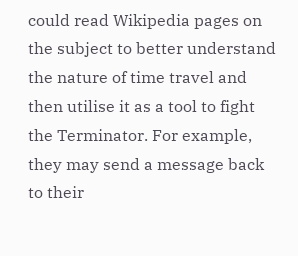could read Wikipedia pages on the subject to better understand the nature of time travel and then utilise it as a tool to fight the Terminator. For example, they may send a message back to their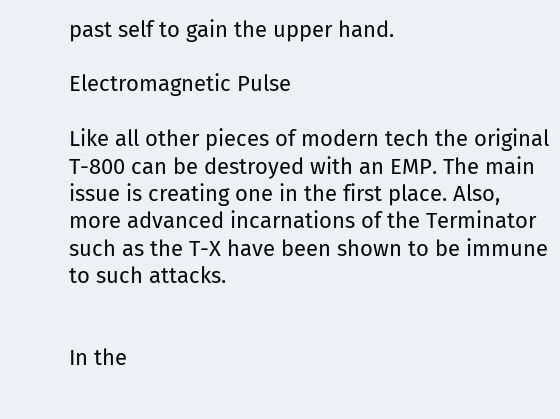past self to gain the upper hand.

Electromagnetic Pulse

Like all other pieces of modern tech the original T-800 can be destroyed with an EMP. The main issue is creating one in the first place. Also, more advanced incarnations of the Terminator such as the T-X have been shown to be immune to such attacks.


In the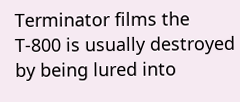Terminator films the T-800 is usually destroyed by being lured into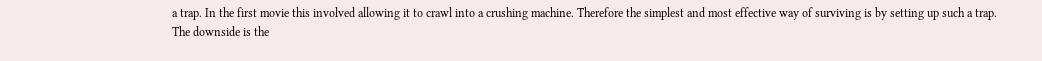a trap. In the first movie this involved allowing it to crawl into a crushing machine. Therefore the simplest and most effective way of surviving is by setting up such a trap. The downside is the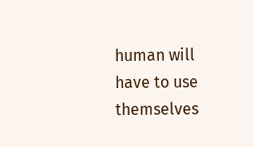human will have to use themselves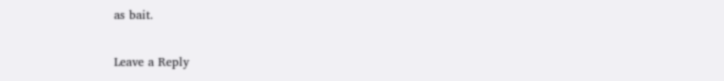as bait.

Leave a Reply